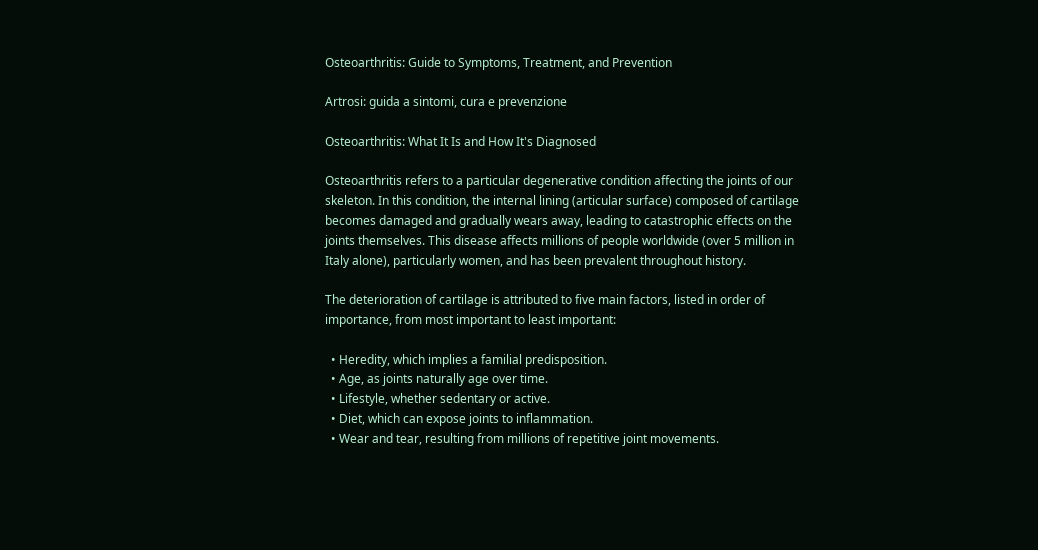Osteoarthritis: Guide to Symptoms, Treatment, and Prevention

Artrosi: guida a sintomi, cura e prevenzione

Osteoarthritis: What It Is and How It's Diagnosed

Osteoarthritis refers to a particular degenerative condition affecting the joints of our skeleton. In this condition, the internal lining (articular surface) composed of cartilage becomes damaged and gradually wears away, leading to catastrophic effects on the joints themselves. This disease affects millions of people worldwide (over 5 million in Italy alone), particularly women, and has been prevalent throughout history.

The deterioration of cartilage is attributed to five main factors, listed in order of importance, from most important to least important:

  • Heredity, which implies a familial predisposition.
  • Age, as joints naturally age over time.
  • Lifestyle, whether sedentary or active.
  • Diet, which can expose joints to inflammation.
  • Wear and tear, resulting from millions of repetitive joint movements.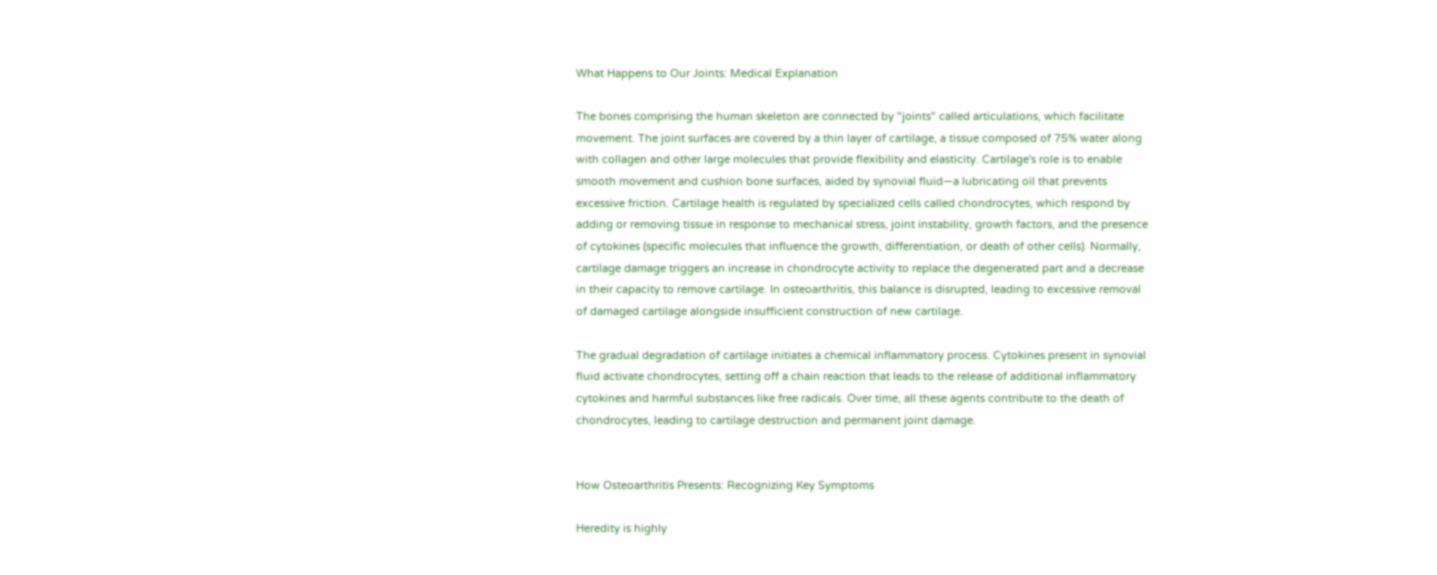What Happens to Our Joints: Medical Explanation

The bones comprising the human skeleton are connected by "joints" called articulations, which facilitate movement. The joint surfaces are covered by a thin layer of cartilage, a tissue composed of 75% water along with collagen and other large molecules that provide flexibility and elasticity. Cartilage's role is to enable smooth movement and cushion bone surfaces, aided by synovial fluid—a lubricating oil that prevents excessive friction. Cartilage health is regulated by specialized cells called chondrocytes, which respond by adding or removing tissue in response to mechanical stress, joint instability, growth factors, and the presence of cytokines (specific molecules that influence the growth, differentiation, or death of other cells). Normally, cartilage damage triggers an increase in chondrocyte activity to replace the degenerated part and a decrease in their capacity to remove cartilage. In osteoarthritis, this balance is disrupted, leading to excessive removal of damaged cartilage alongside insufficient construction of new cartilage.

The gradual degradation of cartilage initiates a chemical inflammatory process. Cytokines present in synovial fluid activate chondrocytes, setting off a chain reaction that leads to the release of additional inflammatory cytokines and harmful substances like free radicals. Over time, all these agents contribute to the death of chondrocytes, leading to cartilage destruction and permanent joint damage.


How Osteoarthritis Presents: Recognizing Key Symptoms

Heredity is highly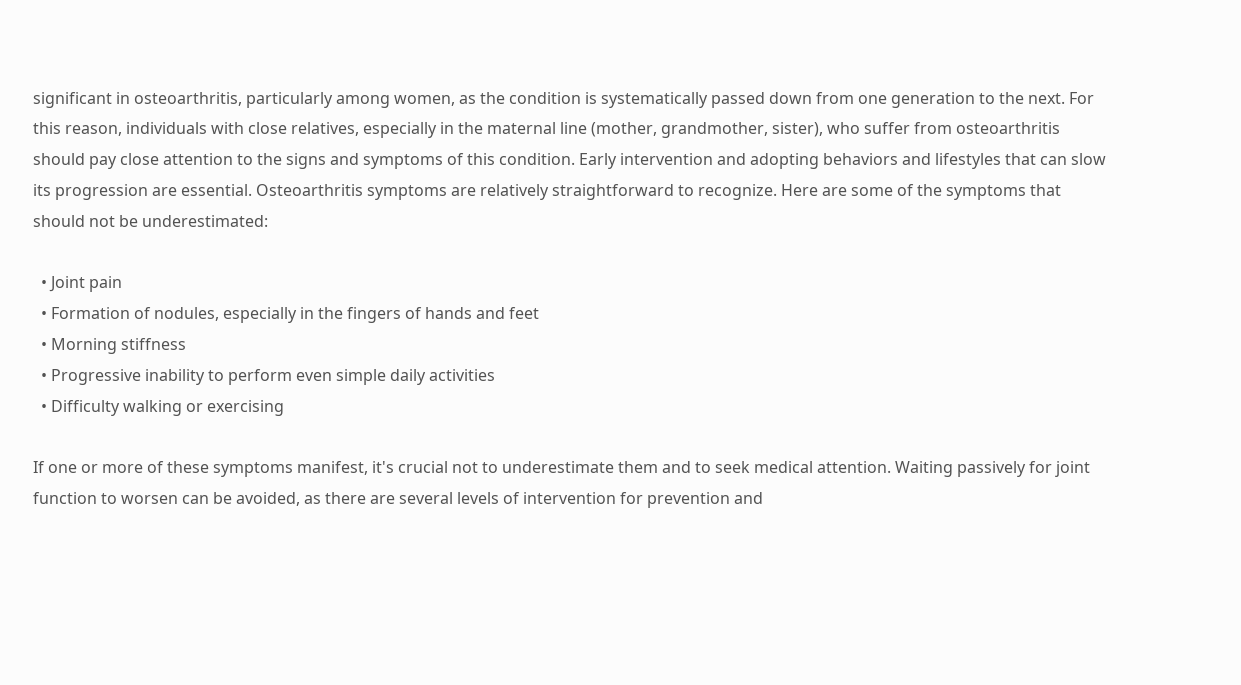significant in osteoarthritis, particularly among women, as the condition is systematically passed down from one generation to the next. For this reason, individuals with close relatives, especially in the maternal line (mother, grandmother, sister), who suffer from osteoarthritis should pay close attention to the signs and symptoms of this condition. Early intervention and adopting behaviors and lifestyles that can slow its progression are essential. Osteoarthritis symptoms are relatively straightforward to recognize. Here are some of the symptoms that should not be underestimated:

  • Joint pain
  • Formation of nodules, especially in the fingers of hands and feet
  • Morning stiffness
  • Progressive inability to perform even simple daily activities
  • Difficulty walking or exercising

If one or more of these symptoms manifest, it's crucial not to underestimate them and to seek medical attention. Waiting passively for joint function to worsen can be avoided, as there are several levels of intervention for prevention and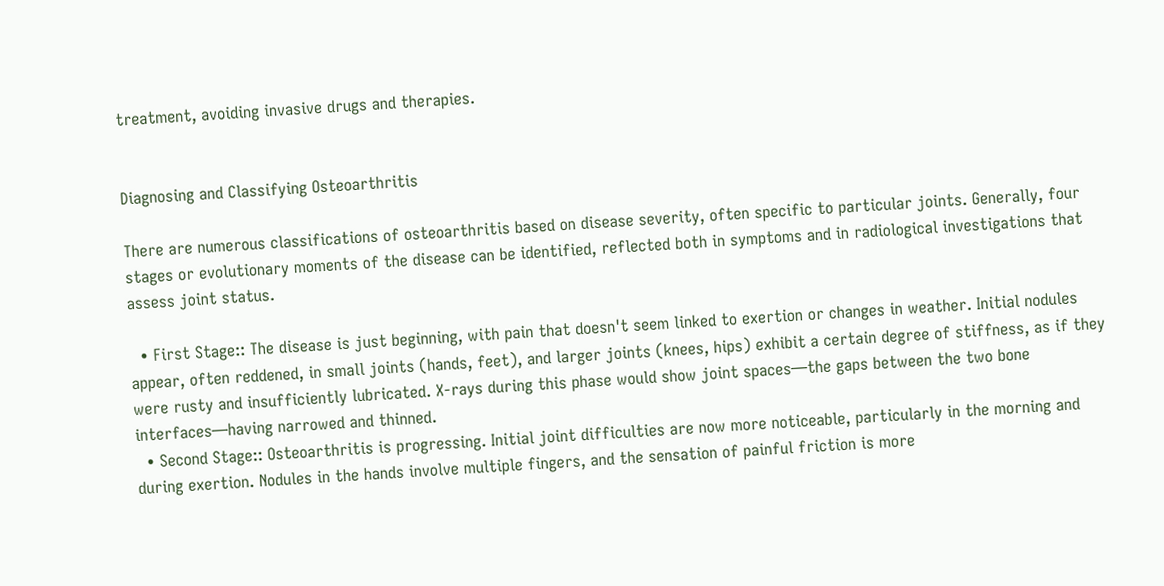treatment, avoiding invasive drugs and therapies.


Diagnosing and Classifying Osteoarthritis

There are numerous classifications of osteoarthritis based on disease severity, often specific to particular joints. Generally, four stages or evolutionary moments of the disease can be identified, reflected both in symptoms and in radiological investigations that assess joint status.

  • First Stage:: The disease is just beginning, with pain that doesn't seem linked to exertion or changes in weather. Initial nodules appear, often reddened, in small joints (hands, feet), and larger joints (knees, hips) exhibit a certain degree of stiffness, as if they were rusty and insufficiently lubricated. X-rays during this phase would show joint spaces—the gaps between the two bone interfaces—having narrowed and thinned.
  • Second Stage:: Osteoarthritis is progressing. Initial joint difficulties are now more noticeable, particularly in the morning and during exertion. Nodules in the hands involve multiple fingers, and the sensation of painful friction is more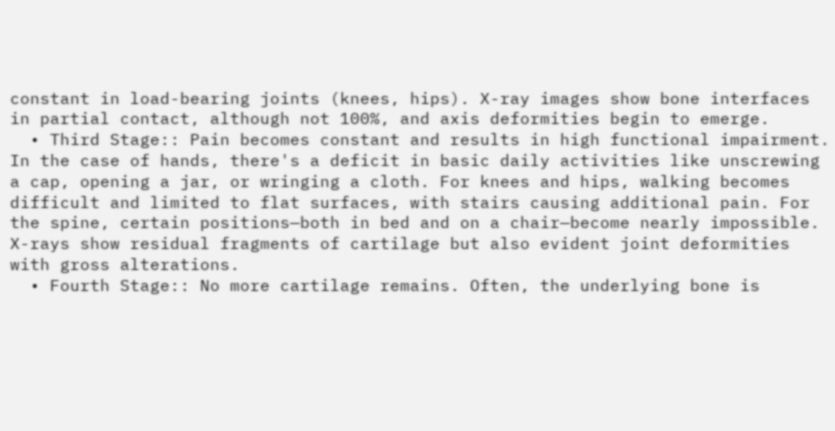constant in load-bearing joints (knees, hips). X-ray images show bone interfaces in partial contact, although not 100%, and axis deformities begin to emerge.
  • Third Stage:: Pain becomes constant and results in high functional impairment. In the case of hands, there's a deficit in basic daily activities like unscrewing a cap, opening a jar, or wringing a cloth. For knees and hips, walking becomes difficult and limited to flat surfaces, with stairs causing additional pain. For the spine, certain positions—both in bed and on a chair—become nearly impossible. X-rays show residual fragments of cartilage but also evident joint deformities with gross alterations.
  • Fourth Stage:: No more cartilage remains. Often, the underlying bone is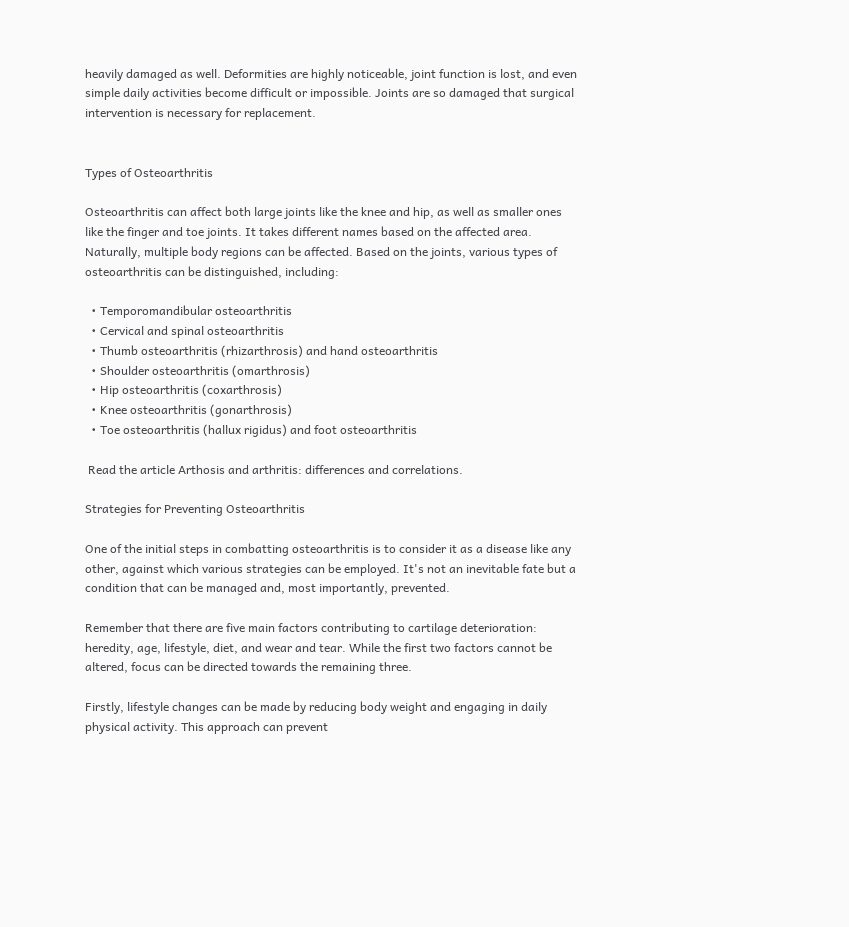heavily damaged as well. Deformities are highly noticeable, joint function is lost, and even simple daily activities become difficult or impossible. Joints are so damaged that surgical intervention is necessary for replacement.


Types of Osteoarthritis

Osteoarthritis can affect both large joints like the knee and hip, as well as smaller ones like the finger and toe joints. It takes different names based on the affected area. Naturally, multiple body regions can be affected. Based on the joints, various types of osteoarthritis can be distinguished, including:

  • Temporomandibular osteoarthritis
  • Cervical and spinal osteoarthritis
  • Thumb osteoarthritis (rhizarthrosis) and hand osteoarthritis
  • Shoulder osteoarthritis (omarthrosis)
  • Hip osteoarthritis (coxarthrosis)
  • Knee osteoarthritis (gonarthrosis)
  • Toe osteoarthritis (hallux rigidus) and foot osteoarthritis

 Read the article Arthosis and arthritis: differences and correlations.

Strategies for Preventing Osteoarthritis

One of the initial steps in combatting osteoarthritis is to consider it as a disease like any other, against which various strategies can be employed. It's not an inevitable fate but a condition that can be managed and, most importantly, prevented.

Remember that there are five main factors contributing to cartilage deterioration: heredity, age, lifestyle, diet, and wear and tear. While the first two factors cannot be altered, focus can be directed towards the remaining three.

Firstly, lifestyle changes can be made by reducing body weight and engaging in daily physical activity. This approach can prevent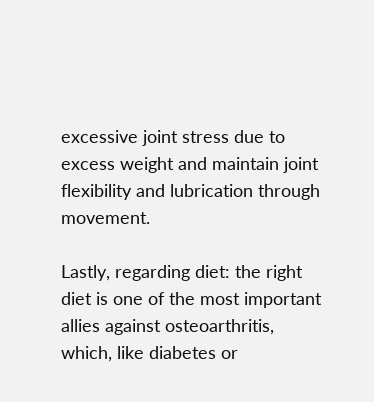excessive joint stress due to excess weight and maintain joint flexibility and lubrication through movement.

Lastly, regarding diet: the right diet is one of the most important allies against osteoarthritis, which, like diabetes or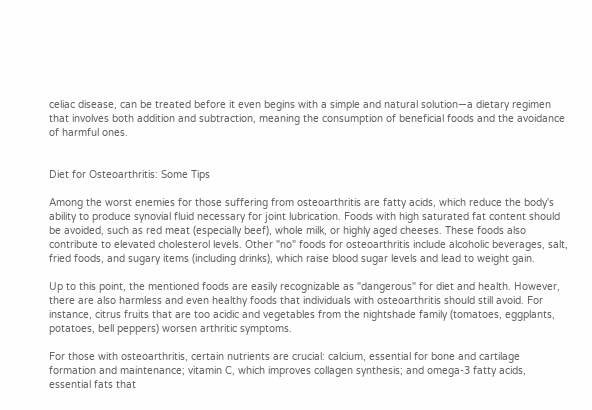celiac disease, can be treated before it even begins with a simple and natural solution—a dietary regimen that involves both addition and subtraction, meaning the consumption of beneficial foods and the avoidance of harmful ones.


Diet for Osteoarthritis: Some Tips

Among the worst enemies for those suffering from osteoarthritis are fatty acids, which reduce the body's ability to produce synovial fluid necessary for joint lubrication. Foods with high saturated fat content should be avoided, such as red meat (especially beef), whole milk, or highly aged cheeses. These foods also contribute to elevated cholesterol levels. Other "no" foods for osteoarthritis include alcoholic beverages, salt, fried foods, and sugary items (including drinks), which raise blood sugar levels and lead to weight gain.

Up to this point, the mentioned foods are easily recognizable as "dangerous" for diet and health. However, there are also harmless and even healthy foods that individuals with osteoarthritis should still avoid. For instance, citrus fruits that are too acidic and vegetables from the nightshade family (tomatoes, eggplants, potatoes, bell peppers) worsen arthritic symptoms.

For those with osteoarthritis, certain nutrients are crucial: calcium, essential for bone and cartilage formation and maintenance; vitamin C, which improves collagen synthesis; and omega-3 fatty acids, essential fats that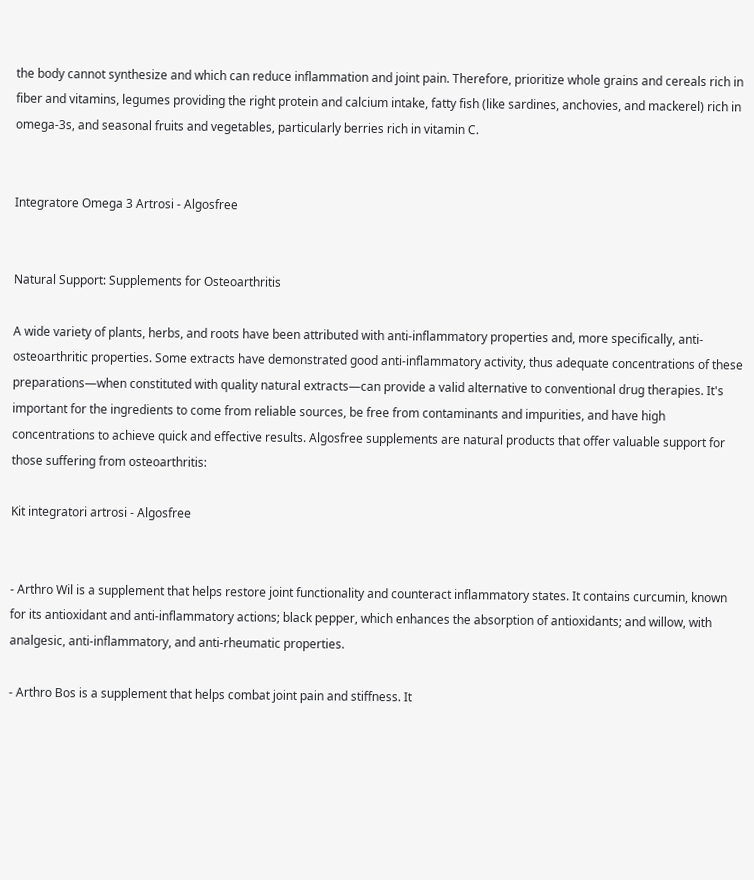the body cannot synthesize and which can reduce inflammation and joint pain. Therefore, prioritize whole grains and cereals rich in fiber and vitamins, legumes providing the right protein and calcium intake, fatty fish (like sardines, anchovies, and mackerel) rich in omega-3s, and seasonal fruits and vegetables, particularly berries rich in vitamin C.


Integratore Omega 3 Artrosi - Algosfree


Natural Support: Supplements for Osteoarthritis

A wide variety of plants, herbs, and roots have been attributed with anti-inflammatory properties and, more specifically, anti-osteoarthritic properties. Some extracts have demonstrated good anti-inflammatory activity, thus adequate concentrations of these preparations—when constituted with quality natural extracts—can provide a valid alternative to conventional drug therapies. It's important for the ingredients to come from reliable sources, be free from contaminants and impurities, and have high concentrations to achieve quick and effective results. Algosfree supplements are natural products that offer valuable support for those suffering from osteoarthritis:

Kit integratori artrosi - Algosfree


- Arthro Wil is a supplement that helps restore joint functionality and counteract inflammatory states. It contains curcumin, known for its antioxidant and anti-inflammatory actions; black pepper, which enhances the absorption of antioxidants; and willow, with analgesic, anti-inflammatory, and anti-rheumatic properties.

- Arthro Bos is a supplement that helps combat joint pain and stiffness. It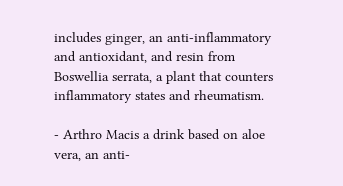includes ginger, an anti-inflammatory and antioxidant, and resin from Boswellia serrata, a plant that counters inflammatory states and rheumatism.

- Arthro Macis a drink based on aloe vera, an anti-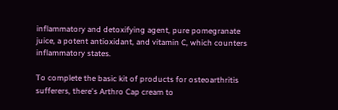inflammatory and detoxifying agent, pure pomegranate juice, a potent antioxidant, and vitamin C, which counters inflammatory states.

To complete the basic kit of products for osteoarthritis sufferers, there's Arthro Cap cream to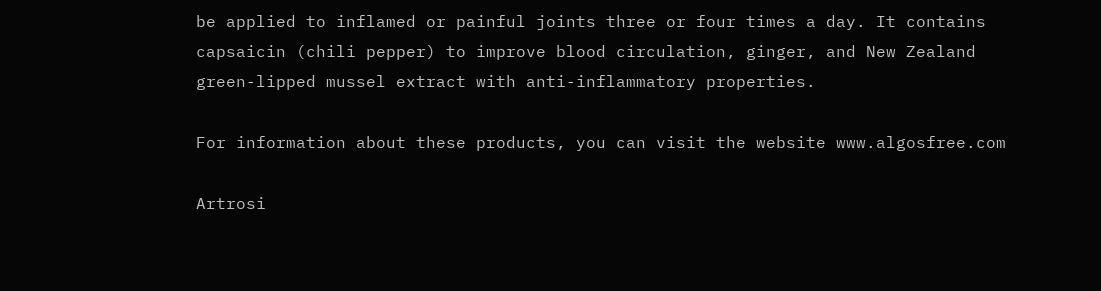be applied to inflamed or painful joints three or four times a day. It contains capsaicin (chili pepper) to improve blood circulation, ginger, and New Zealand green-lipped mussel extract with anti-inflammatory properties.

For information about these products, you can visit the website www.algosfree.com

Artrosi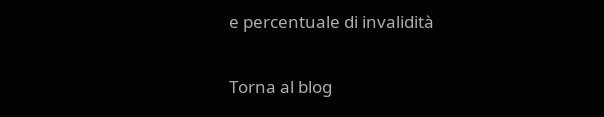e percentuale di invalidità

Torna al blog